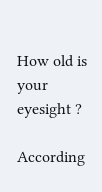How old is your eyesight ?

According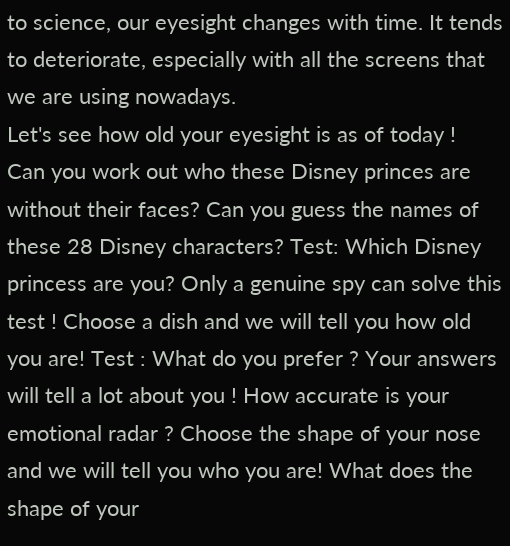to science, our eyesight changes with time. It tends to deteriorate, especially with all the screens that we are using nowadays.
Let's see how old your eyesight is as of today !
Can you work out who these Disney princes are without their faces? Can you guess the names of these 28 Disney characters? Test: Which Disney princess are you? Only a genuine spy can solve this test ! Choose a dish and we will tell you how old you are! Test : What do you prefer ? Your answers will tell a lot about you ! How accurate is your emotional radar ? Choose the shape of your nose and we will tell you who you are! What does the shape of your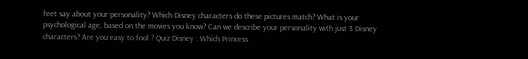feet say about your personality? Which Disney characters do these pictures match? What is your psychological age, based on the movies you know? Can we describe your personality with just 3 Disney characters? Are you easy to fool ? Quiz Disney : Which Princess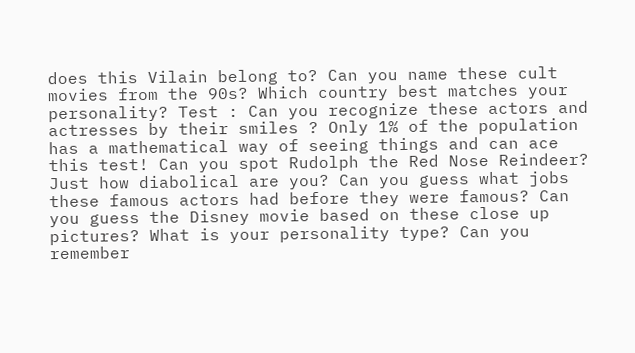does this Vilain belong to? Can you name these cult movies from the 90s? Which country best matches your personality? Test : Can you recognize these actors and actresses by their smiles ? Only 1% of the population has a mathematical way of seeing things and can ace this test! Can you spot Rudolph the Red Nose Reindeer? Just how diabolical are you? Can you guess what jobs these famous actors had before they were famous? Can you guess the Disney movie based on these close up pictures? What is your personality type? Can you remember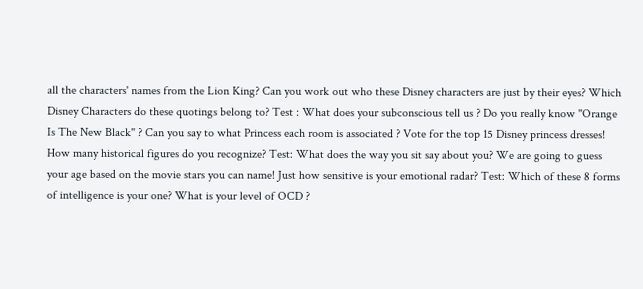all the characters' names from the Lion King? Can you work out who these Disney characters are just by their eyes? Which Disney Characters do these quotings belong to? Test : What does your subconscious tell us ? Do you really know ''Orange Is The New Black'' ? Can you say to what Princess each room is associated ? Vote for the top 15 Disney princess dresses! How many historical figures do you recognize? Test: What does the way you sit say about you? We are going to guess your age based on the movie stars you can name! Just how sensitive is your emotional radar? Test: Which of these 8 forms of intelligence is your one? What is your level of OCD ?